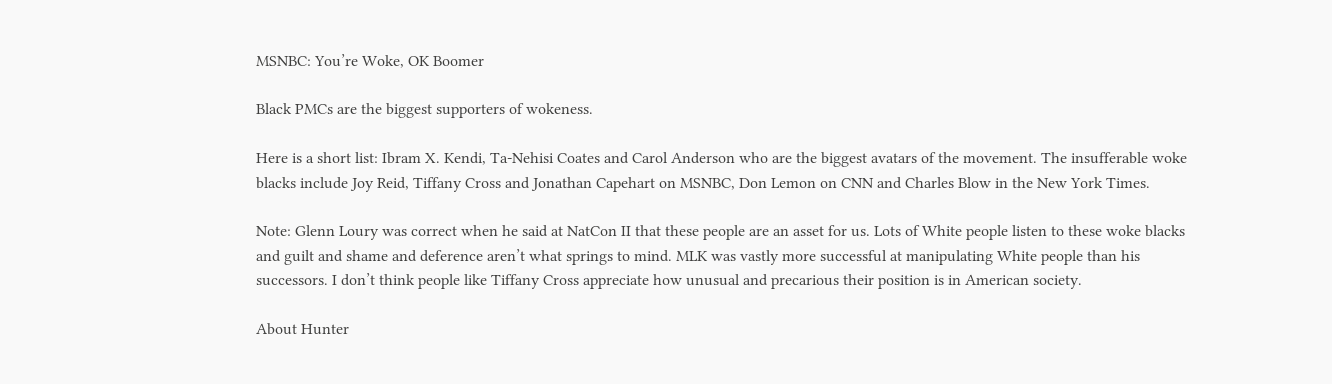MSNBC: You’re Woke, OK Boomer

Black PMCs are the biggest supporters of wokeness.

Here is a short list: Ibram X. Kendi, Ta-Nehisi Coates and Carol Anderson who are the biggest avatars of the movement. The insufferable woke blacks include Joy Reid, Tiffany Cross and Jonathan Capehart on MSNBC, Don Lemon on CNN and Charles Blow in the New York Times.

Note: Glenn Loury was correct when he said at NatCon II that these people are an asset for us. Lots of White people listen to these woke blacks and guilt and shame and deference aren’t what springs to mind. MLK was vastly more successful at manipulating White people than his successors. I don’t think people like Tiffany Cross appreciate how unusual and precarious their position is in American society.

About Hunter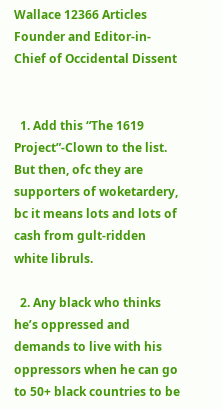Wallace 12366 Articles
Founder and Editor-in-Chief of Occidental Dissent


  1. Add this “The 1619 Project”-Clown to the list. But then, ofc they are supporters of woketardery, bc it means lots and lots of cash from gult-ridden white libruls.

  2. Any black who thinks he’s oppressed and demands to live with his oppressors when he can go to 50+ black countries to be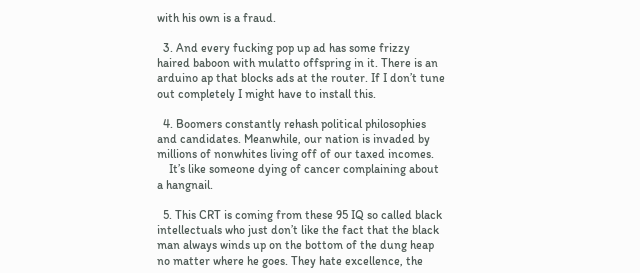with his own is a fraud.

  3. And every fucking pop up ad has some frizzy haired baboon with mulatto offspring in it. There is an arduino ap that blocks ads at the router. If I don’t tune out completely I might have to install this.

  4. Boomers constantly rehash political philosophies and candidates. Meanwhile, our nation is invaded by millions of nonwhites living off of our taxed incomes.
    It’s like someone dying of cancer complaining about a hangnail.

  5. This CRT is coming from these 95 IQ so called black intellectuals who just don’t like the fact that the black man always winds up on the bottom of the dung heap no matter where he goes. They hate excellence, the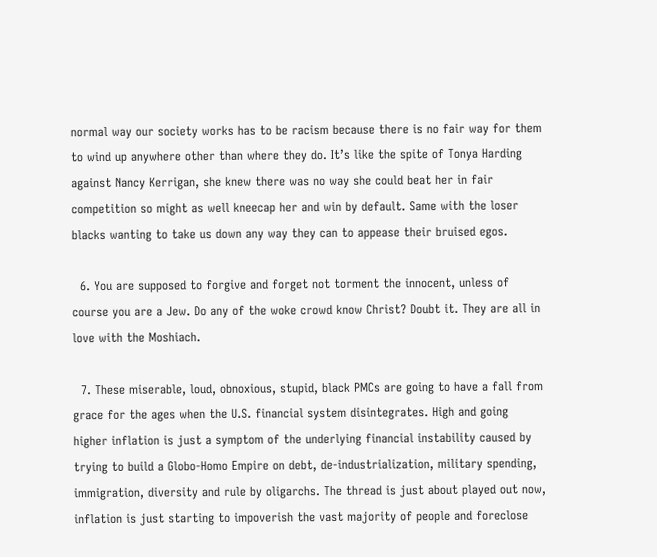normal way our society works has to be racism because there is no fair way for them to wind up anywhere other than where they do. It’s like the spite of Tonya Harding against Nancy Kerrigan, she knew there was no way she could beat her in fair competition so might as well kneecap her and win by default. Same with the loser blacks wanting to take us down any way they can to appease their bruised egos.

  6. You are supposed to forgive and forget not torment the innocent, unless of course you are a Jew. Do any of the woke crowd know Christ? Doubt it. They are all in love with the Moshiach.

  7. These miserable, loud, obnoxious, stupid, black PMCs are going to have a fall from grace for the ages when the U.S. financial system disintegrates. High and going higher inflation is just a symptom of the underlying financial instability caused by trying to build a Globo-Homo Empire on debt, de-industrialization, military spending, immigration, diversity and rule by oligarchs. The thread is just about played out now, inflation is just starting to impoverish the vast majority of people and foreclose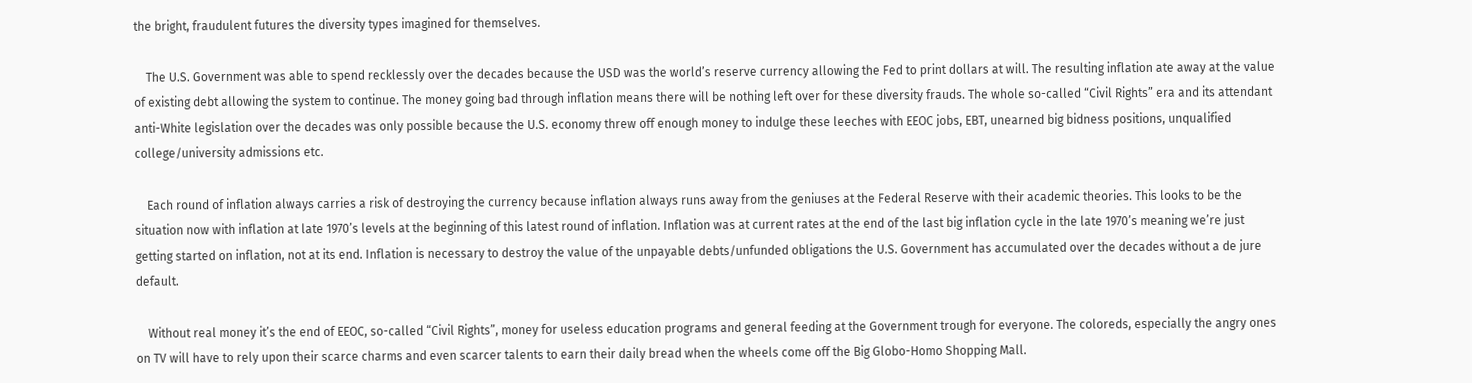the bright, fraudulent futures the diversity types imagined for themselves.

    The U.S. Government was able to spend recklessly over the decades because the USD was the world’s reserve currency allowing the Fed to print dollars at will. The resulting inflation ate away at the value of existing debt allowing the system to continue. The money going bad through inflation means there will be nothing left over for these diversity frauds. The whole so-called “Civil Rights” era and its attendant anti-White legislation over the decades was only possible because the U.S. economy threw off enough money to indulge these leeches with EEOC jobs, EBT, unearned big bidness positions, unqualified college/university admissions etc.

    Each round of inflation always carries a risk of destroying the currency because inflation always runs away from the geniuses at the Federal Reserve with their academic theories. This looks to be the situation now with inflation at late 1970’s levels at the beginning of this latest round of inflation. Inflation was at current rates at the end of the last big inflation cycle in the late 1970’s meaning we’re just getting started on inflation, not at its end. Inflation is necessary to destroy the value of the unpayable debts/unfunded obligations the U.S. Government has accumulated over the decades without a de jure default.

    Without real money it’s the end of EEOC, so-called “Civil Rights”, money for useless education programs and general feeding at the Government trough for everyone. The coloreds, especially the angry ones on TV will have to rely upon their scarce charms and even scarcer talents to earn their daily bread when the wheels come off the Big Globo-Homo Shopping Mall.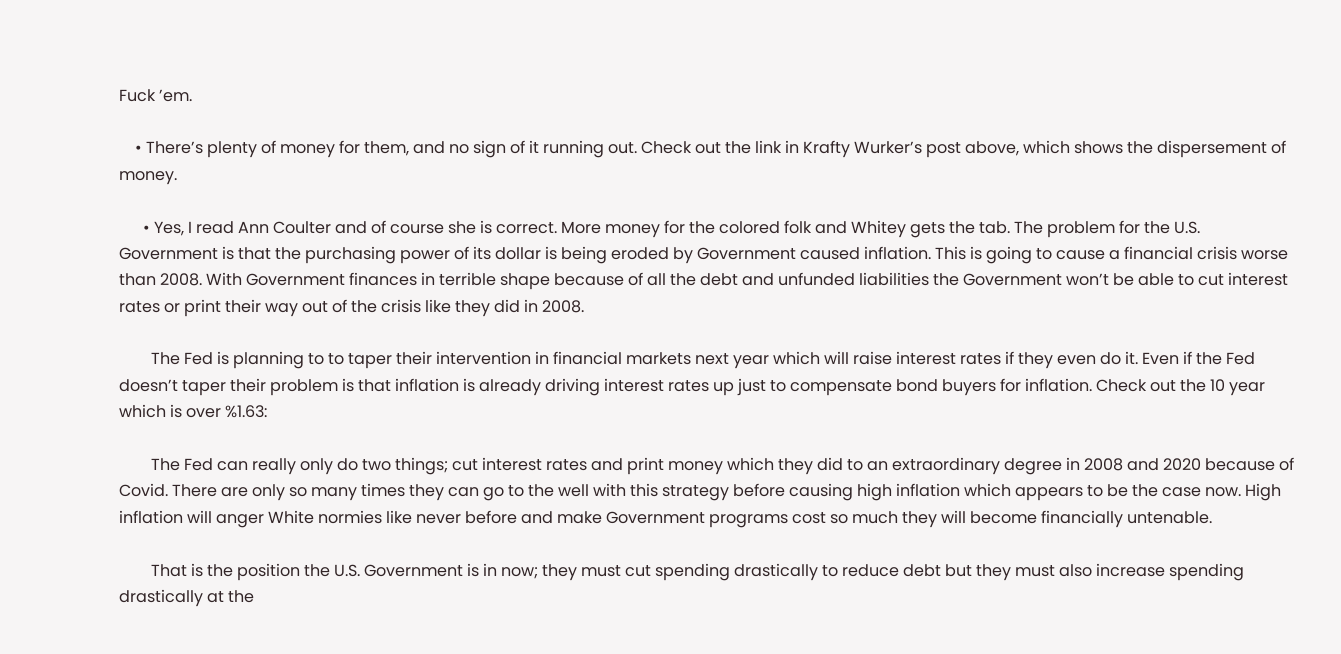Fuck ’em.

    • There’s plenty of money for them, and no sign of it running out. Check out the link in Krafty Wurker’s post above, which shows the dispersement of money.

      • Yes, I read Ann Coulter and of course she is correct. More money for the colored folk and Whitey gets the tab. The problem for the U.S. Government is that the purchasing power of its dollar is being eroded by Government caused inflation. This is going to cause a financial crisis worse than 2008. With Government finances in terrible shape because of all the debt and unfunded liabilities the Government won’t be able to cut interest rates or print their way out of the crisis like they did in 2008.

        The Fed is planning to to taper their intervention in financial markets next year which will raise interest rates if they even do it. Even if the Fed doesn’t taper their problem is that inflation is already driving interest rates up just to compensate bond buyers for inflation. Check out the 10 year which is over %1.63:

        The Fed can really only do two things; cut interest rates and print money which they did to an extraordinary degree in 2008 and 2020 because of Covid. There are only so many times they can go to the well with this strategy before causing high inflation which appears to be the case now. High inflation will anger White normies like never before and make Government programs cost so much they will become financially untenable.

        That is the position the U.S. Government is in now; they must cut spending drastically to reduce debt but they must also increase spending drastically at the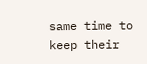same time to keep their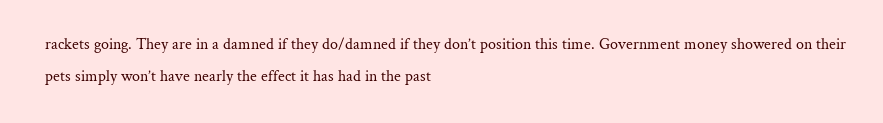rackets going. They are in a damned if they do/damned if they don’t position this time. Government money showered on their pets simply won’t have nearly the effect it has had in the past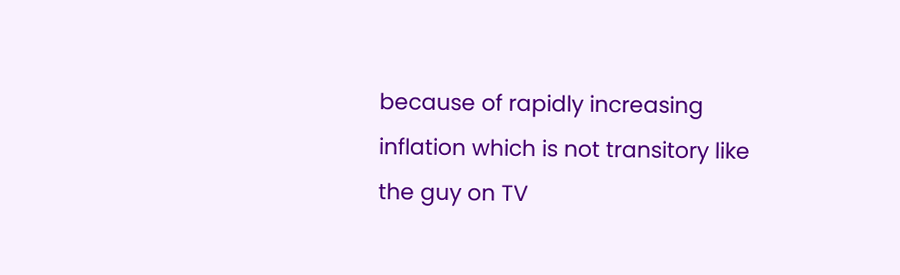because of rapidly increasing inflation which is not transitory like the guy on TV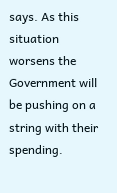says. As this situation worsens the Government will be pushing on a string with their spending.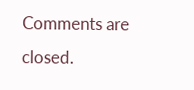Comments are closed.